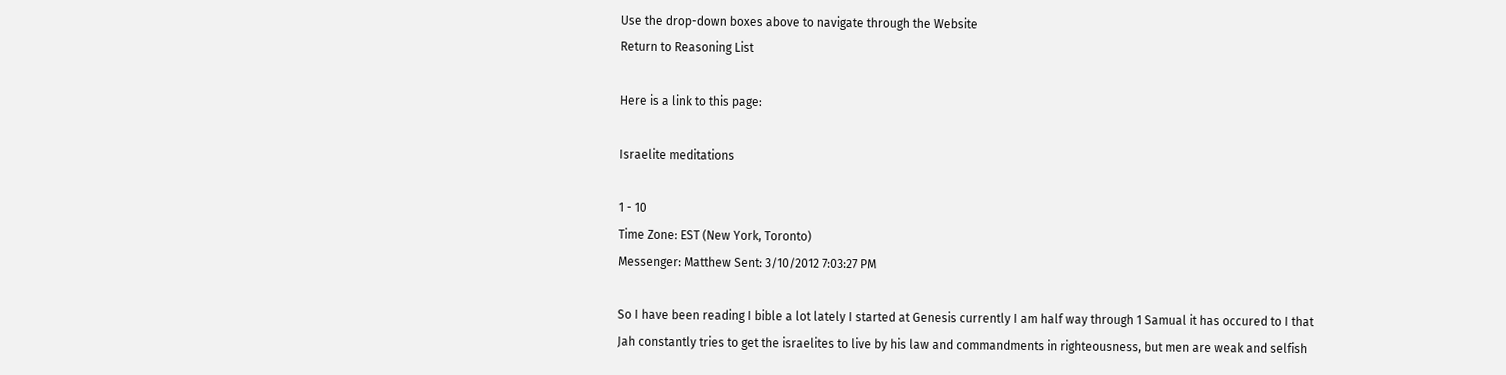Use the drop-down boxes above to navigate through the Website
Return to Reasoning List

Here is a link to this page:

Israelite meditations

1 - 10
Time Zone: EST (New York, Toronto)
Messenger: Matthew Sent: 3/10/2012 7:03:27 PM

So I have been reading I bible a lot lately I started at Genesis currently I am half way through 1 Samual it has occured to I that Jah constantly tries to get the israelites to live by his law and commandments in righteousness, but men are weak and selfish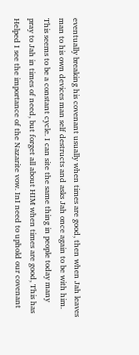eventually breaking his covenant usually when times are good, then when Jah leaves man to his own devices man self destructs and asks Jah once again to be with him. This seems to be a constant cycle. I can site the same thing in people today many pray to Jah in times of need, but forget all about HIM when times are good, This has Helped I see the importance of the Nazarite vow. InI need to uphold our covenant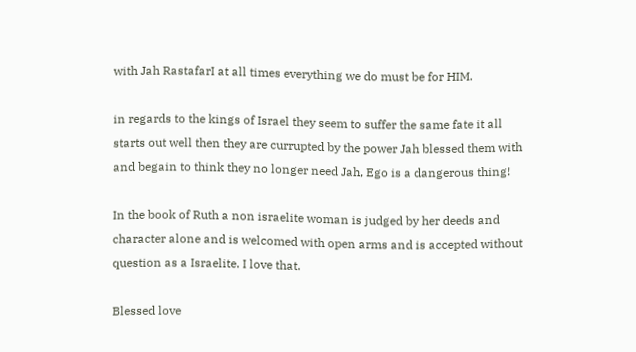with Jah RastafarI at all times everything we do must be for HIM.

in regards to the kings of Israel they seem to suffer the same fate it all starts out well then they are currupted by the power Jah blessed them with and begain to think they no longer need Jah, Ego is a dangerous thing!

In the book of Ruth a non israelite woman is judged by her deeds and character alone and is welcomed with open arms and is accepted without question as a Israelite. I love that.

Blessed love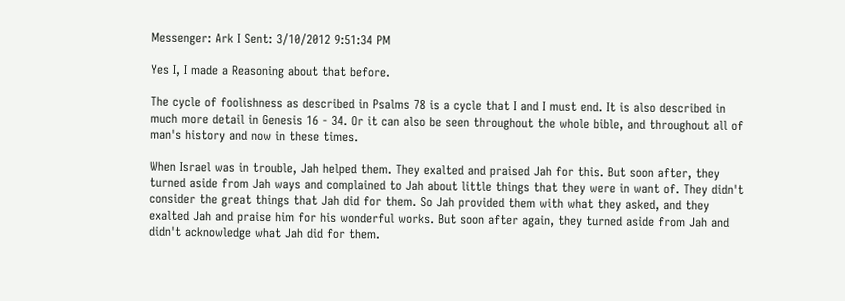Messenger: Ark I Sent: 3/10/2012 9:51:34 PM

Yes I, I made a Reasoning about that before.

The cycle of foolishness as described in Psalms 78 is a cycle that I and I must end. It is also described in much more detail in Genesis 16 - 34. Or it can also be seen throughout the whole bible, and throughout all of man's history and now in these times.

When Israel was in trouble, Jah helped them. They exalted and praised Jah for this. But soon after, they turned aside from Jah ways and complained to Jah about little things that they were in want of. They didn't consider the great things that Jah did for them. So Jah provided them with what they asked, and they exalted Jah and praise him for his wonderful works. But soon after again, they turned aside from Jah and didn't acknowledge what Jah did for them.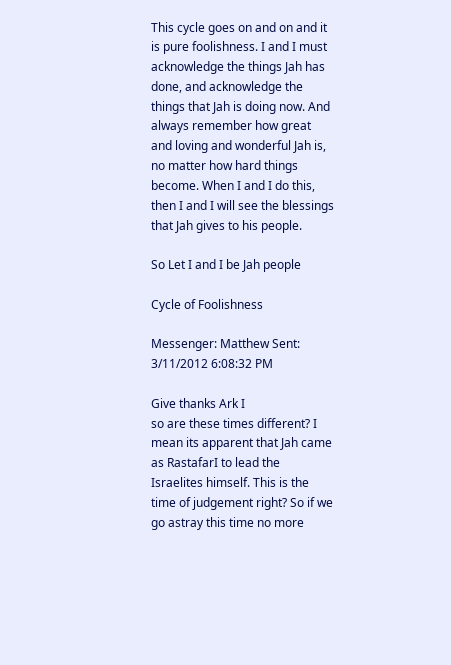This cycle goes on and on and it is pure foolishness. I and I must acknowledge the things Jah has done, and acknowledge the things that Jah is doing now. And always remember how great and loving and wonderful Jah is, no matter how hard things become. When I and I do this, then I and I will see the blessings that Jah gives to his people.

So Let I and I be Jah people

Cycle of Foolishness

Messenger: Matthew Sent: 3/11/2012 6:08:32 PM

Give thanks Ark I
so are these times different? I mean its apparent that Jah came as RastafarI to lead the Israelites himself. This is the time of judgement right? So if we go astray this time no more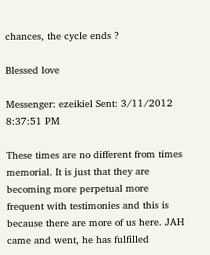chances, the cycle ends ?

Blessed love

Messenger: ezeikiel Sent: 3/11/2012 8:37:51 PM

These times are no different from times memorial. It is just that they are becoming more perpetual more frequent with testimonies and this is because there are more of us here. JAH came and went, he has fulfilled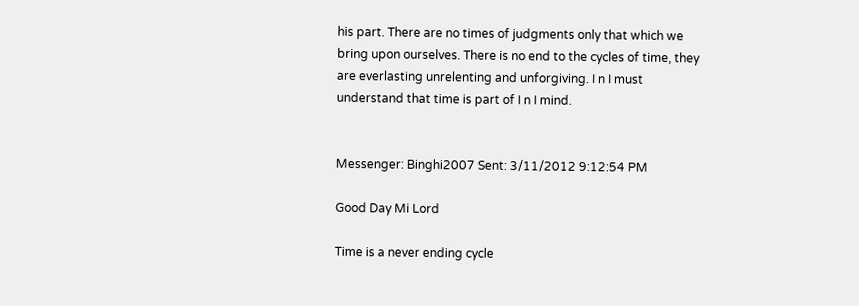his part. There are no times of judgments only that which we bring upon ourselves. There is no end to the cycles of time, they are everlasting unrelenting and unforgiving. I n I must understand that time is part of I n I mind.


Messenger: Binghi2007 Sent: 3/11/2012 9:12:54 PM

Good Day Mi Lord

Time is a never ending cycle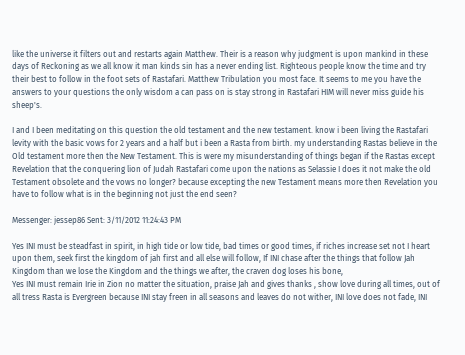like the universe it filters out and restarts again Matthew. Their is a reason why judgment is upon mankind in these days of Reckoning as we all know it man kinds sin has a never ending list. Righteous people know the time and try their best to follow in the foot sets of Rastafari. Matthew Tribulation you most face. It seems to me you have the answers to your questions the only wisdom a can pass on is stay strong in Rastafari HIM will never miss guide his sheep's.

I and I been meditating on this question the old testament and the new testament. know i been living the Rastafari levity with the basic vows for 2 years and a half but i been a Rasta from birth. my understanding Rastas believe in the Old testament more then the New Testament. This is were my misunderstanding of things began if the Rastas except Revelation that the conquering lion of Judah Rastafari come upon the nations as Selassie I does it not make the old Testament obsolete and the vows no longer? because excepting the new Testament means more then Revelation you have to follow what is in the beginning not just the end seen?

Messenger: jessep86 Sent: 3/11/2012 11:24:43 PM

Yes INI must be steadfast in spirit, in high tide or low tide, bad times or good times, if riches increase set not I heart upon them, seek first the kingdom of jah first and all else will follow, If INI chase after the things that follow Jah Kingdom than we lose the Kingdom and the things we after, the craven dog loses his bone,
Yes INI must remain Irie in Zion no matter the situation, praise Jah and gives thanks , show love during all times, out of all tress Rasta is Evergreen because INI stay freen in all seasons and leaves do not wither, INI love does not fade, INI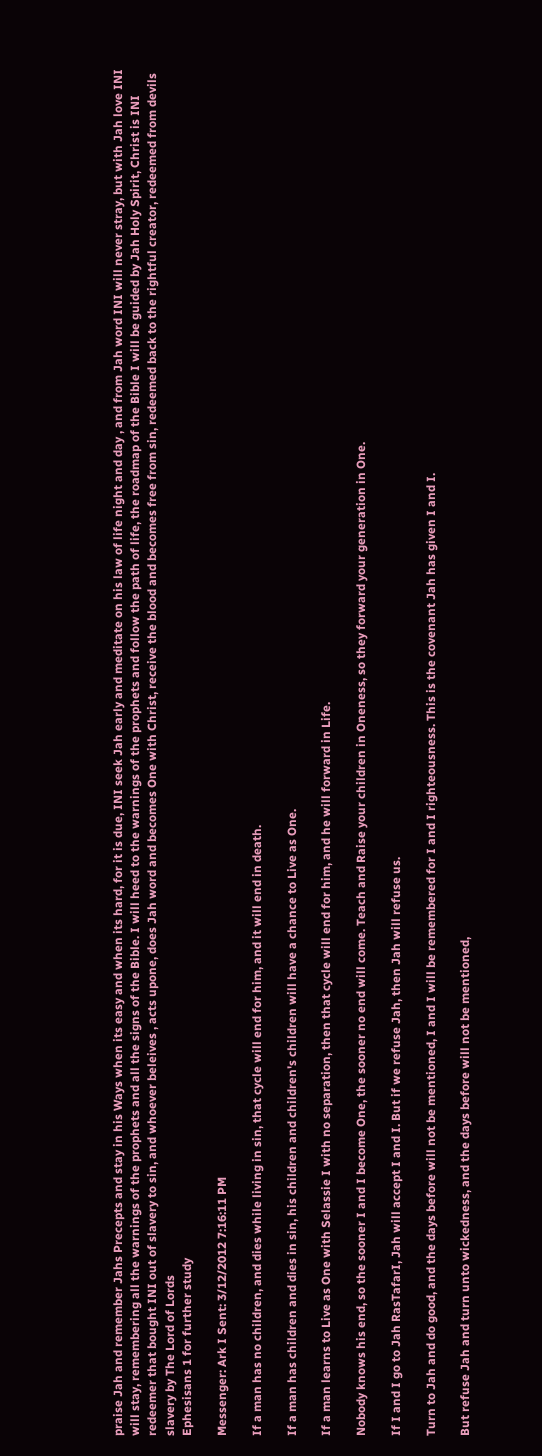praise Jah and remember Jahs Precepts and stay in his Ways when its easy and when its hard, for it is due, INI seek Jah early and meditate on his law of life night and day , and from Jah word INI will never stray, but with Jah love INI will stay, remembering all the warnings of the prophets and all the signs of the Bible. I will heed to the warnings of the prophets and follow the path of life, the roadmap of the Bible I will be guided by Jah Holy Spirit, Christ is INI redeemer that bought INI out of slavery to sin, and whoever beleives , acts upone, does Jah word and becomes One with Christ, receive the blood and becomes free from sin, redeemed back to the rightful creator, redeemed from devils slavery by The Lord of Lords
Ephesisans 1 for further study

Messenger: Ark I Sent: 3/12/2012 7:16:11 PM

If a man has no children, and dies while living in sin, that cycle will end for him, and it will end in death.

If a man has children and dies in sin, his children and children's children will have a chance to Live as One.

If a man learns to Live as One with Selassie I with no separation, then that cycle will end for him, and he will forward in Life.

Nobody knows his end, so the sooner I and I become One, the sooner no end will come. Teach and Raise your children in Oneness, so they forward your generation in One.

If I and I go to Jah RasTafarI, Jah will accept I and I. But if we refuse Jah, then Jah will refuse us.

Turn to Jah and do good, and the days before will not be mentioned, I and I will be remembered for I and I righteousness. This is the covenant Jah has given I and I.

But refuse Jah and turn unto wickedness, and the days before will not be mentioned,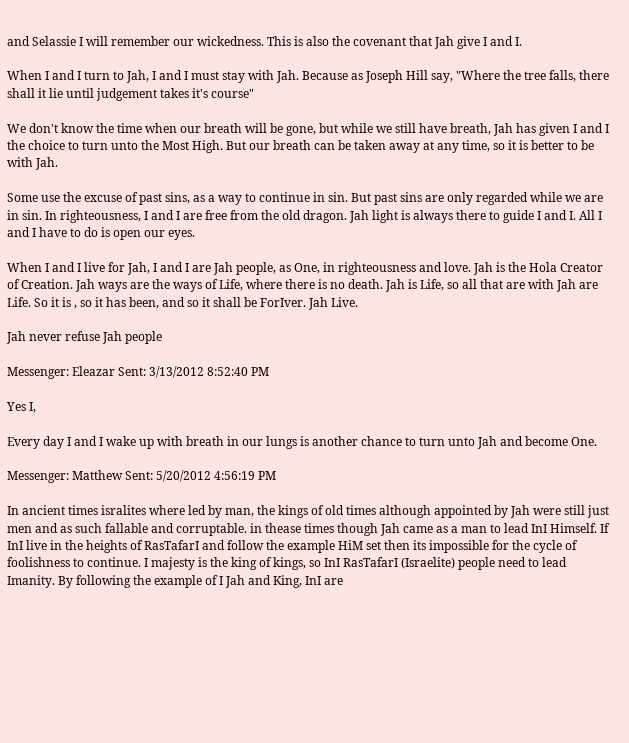and Selassie I will remember our wickedness. This is also the covenant that Jah give I and I.

When I and I turn to Jah, I and I must stay with Jah. Because as Joseph Hill say, "Where the tree falls, there shall it lie until judgement takes it's course"

We don't know the time when our breath will be gone, but while we still have breath, Jah has given I and I the choice to turn unto the Most High. But our breath can be taken away at any time, so it is better to be with Jah.

Some use the excuse of past sins, as a way to continue in sin. But past sins are only regarded while we are in sin. In righteousness, I and I are free from the old dragon. Jah light is always there to guide I and I. All I and I have to do is open our eyes.

When I and I live for Jah, I and I are Jah people, as One, in righteousness and love. Jah is the Hola Creator of Creation. Jah ways are the ways of Life, where there is no death. Jah is Life, so all that are with Jah are Life. So it is , so it has been, and so it shall be ForIver. Jah Live.

Jah never refuse Jah people

Messenger: Eleazar Sent: 3/13/2012 8:52:40 PM

Yes I,

Every day I and I wake up with breath in our lungs is another chance to turn unto Jah and become One.

Messenger: Matthew Sent: 5/20/2012 4:56:19 PM

In ancient times isralites where led by man, the kings of old times although appointed by Jah were still just men and as such fallable and corruptable. in thease times though Jah came as a man to lead InI Himself. If InI live in the heights of RasTafarI and follow the example HiM set then its impossible for the cycle of foolishness to continue. I majesty is the king of kings, so InI RasTafarI (Israelite) people need to lead Imanity. By following the example of I Jah and King, InI are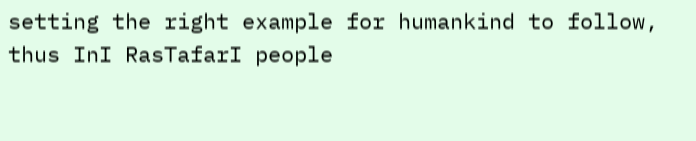setting the right example for humankind to follow, thus InI RasTafarI people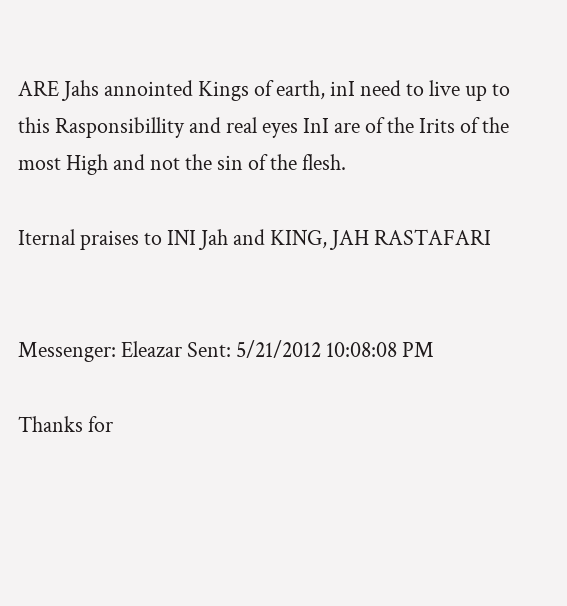ARE Jahs annointed Kings of earth, inI need to live up to this Rasponsibillity and real eyes InI are of the Irits of the most High and not the sin of the flesh.

Iternal praises to INI Jah and KING, JAH RASTAFARI


Messenger: Eleazar Sent: 5/21/2012 10:08:08 PM

Thanks for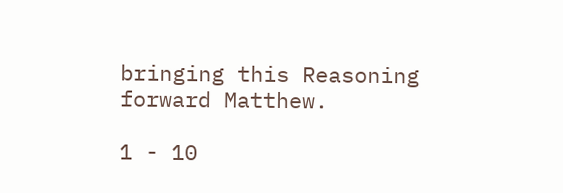bringing this Reasoning forward Matthew.

1 - 10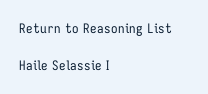Return to Reasoning List

Haile Selassie I